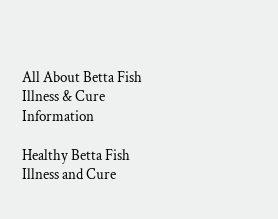All About Betta Fish Illness & Cure Information

Healthy Betta Fish Illness and Cure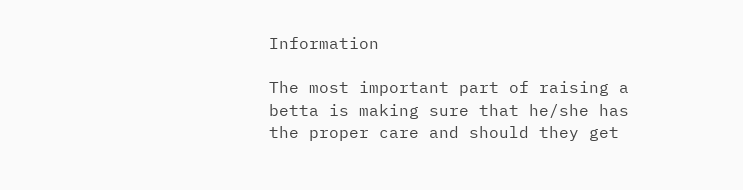Information

The most important part of raising a betta is making sure that he/she has the proper care and should they get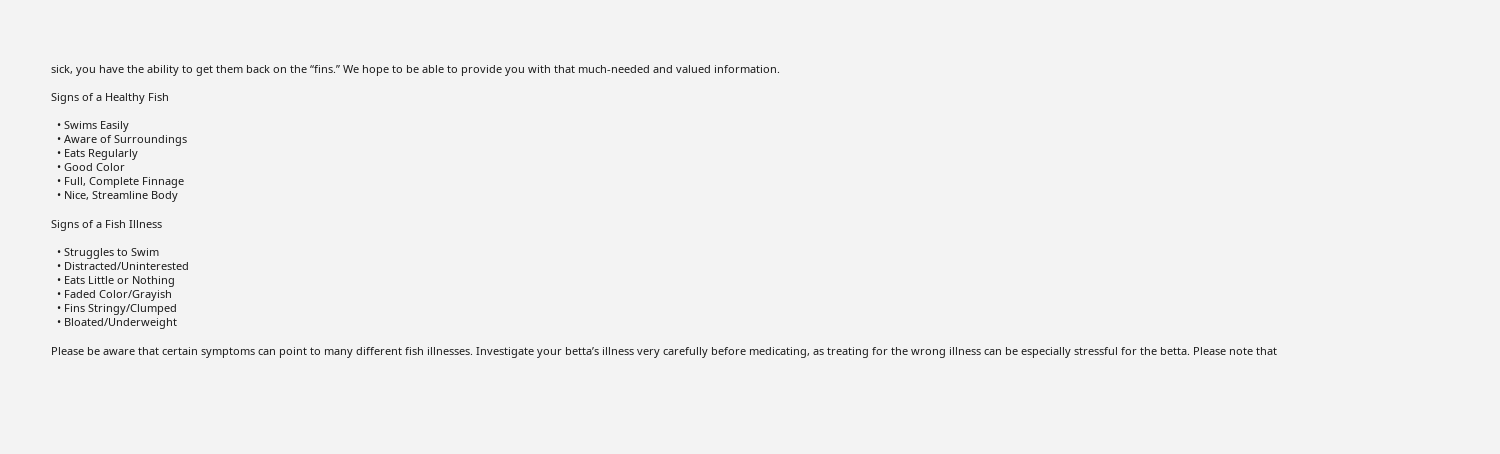sick, you have the ability to get them back on the “fins.” We hope to be able to provide you with that much-needed and valued information.

Signs of a Healthy Fish

  • Swims Easily
  • Aware of Surroundings
  • Eats Regularly
  • Good Color
  • Full, Complete Finnage
  • Nice, Streamline Body

Signs of a Fish Illness

  • Struggles to Swim
  • Distracted/Uninterested
  • Eats Little or Nothing
  • Faded Color/Grayish
  • Fins Stringy/Clumped
  • Bloated/Underweight

Please be aware that certain symptoms can point to many different fish illnesses. Investigate your betta’s illness very carefully before medicating, as treating for the wrong illness can be especially stressful for the betta. Please note that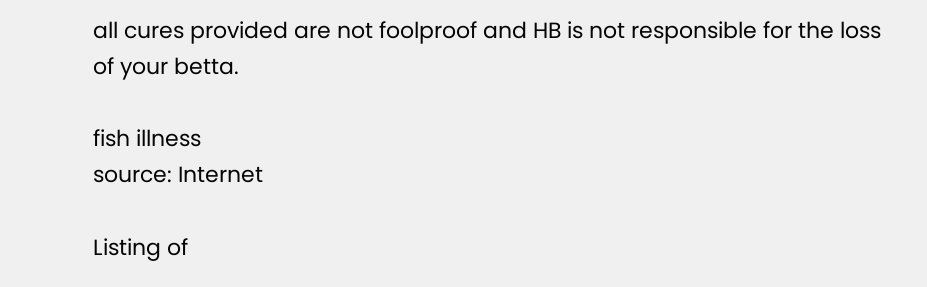all cures provided are not foolproof and HB is not responsible for the loss of your betta.

fish illness
source: Internet

Listing of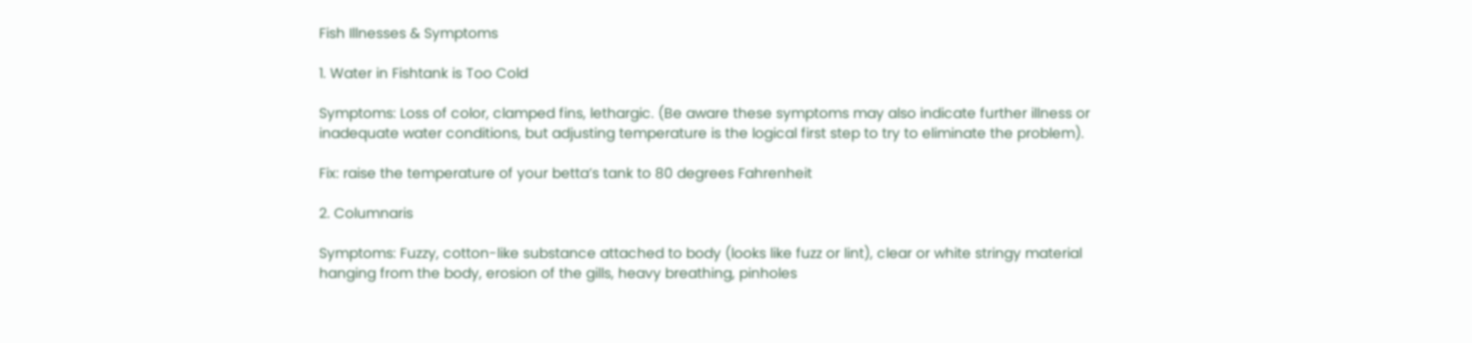Fish Illnesses & Symptoms

1. Water in Fishtank is Too Cold

Symptoms: Loss of color, clamped fins, lethargic. (Be aware these symptoms may also indicate further illness or inadequate water conditions, but adjusting temperature is the logical first step to try to eliminate the problem).

Fix: raise the temperature of your betta’s tank to 80 degrees Fahrenheit

2. Columnaris

Symptoms: Fuzzy, cotton-like substance attached to body (looks like fuzz or lint), clear or white stringy material hanging from the body, erosion of the gills, heavy breathing, pinholes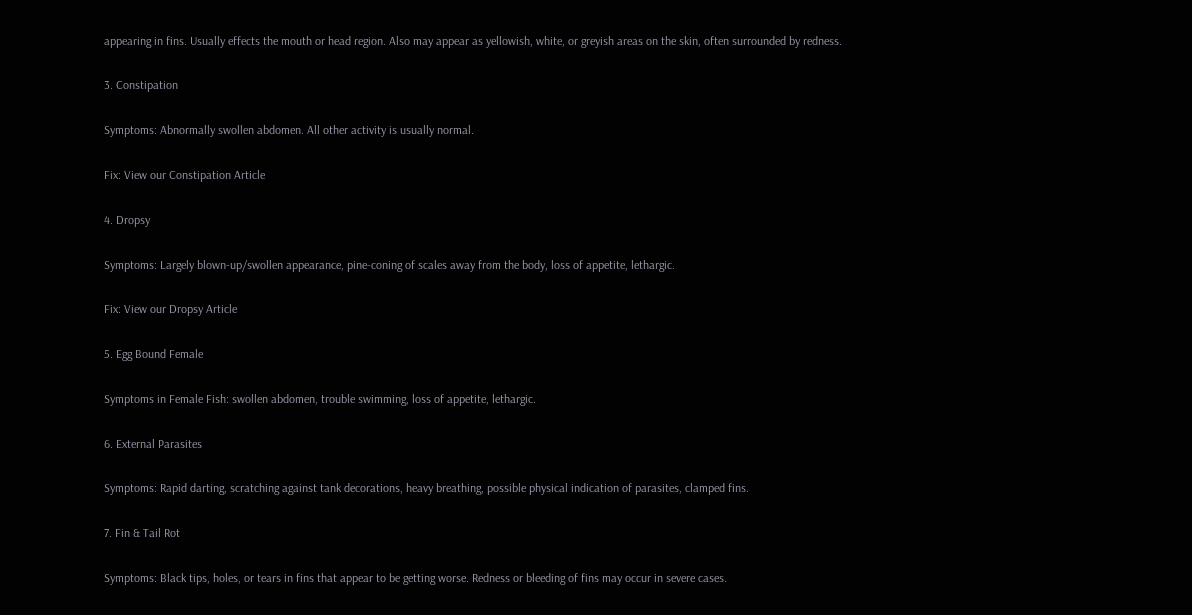appearing in fins. Usually effects the mouth or head region. Also may appear as yellowish, white, or greyish areas on the skin, often surrounded by redness.

3. Constipation

Symptoms: Abnormally swollen abdomen. All other activity is usually normal.

Fix: View our Constipation Article

4. Dropsy

Symptoms: Largely blown-up/swollen appearance, pine-coning of scales away from the body, loss of appetite, lethargic.

Fix: View our Dropsy Article

5. Egg Bound Female

Symptoms in Female Fish: swollen abdomen, trouble swimming, loss of appetite, lethargic.

6. External Parasites

Symptoms: Rapid darting, scratching against tank decorations, heavy breathing, possible physical indication of parasites, clamped fins.

7. Fin & Tail Rot

Symptoms: Black tips, holes, or tears in fins that appear to be getting worse. Redness or bleeding of fins may occur in severe cases.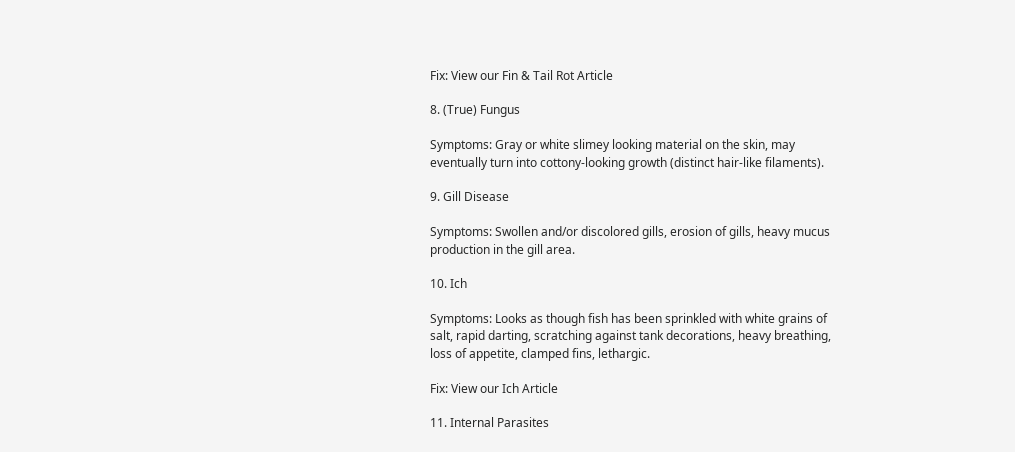Fix: View our Fin & Tail Rot Article

8. (True) Fungus

Symptoms: Gray or white slimey looking material on the skin, may eventually turn into cottony-looking growth (distinct hair-like filaments).

9. Gill Disease

Symptoms: Swollen and/or discolored gills, erosion of gills, heavy mucus production in the gill area.

10. Ich

Symptoms: Looks as though fish has been sprinkled with white grains of salt, rapid darting, scratching against tank decorations, heavy breathing, loss of appetite, clamped fins, lethargic.

Fix: View our Ich Article

11. Internal Parasites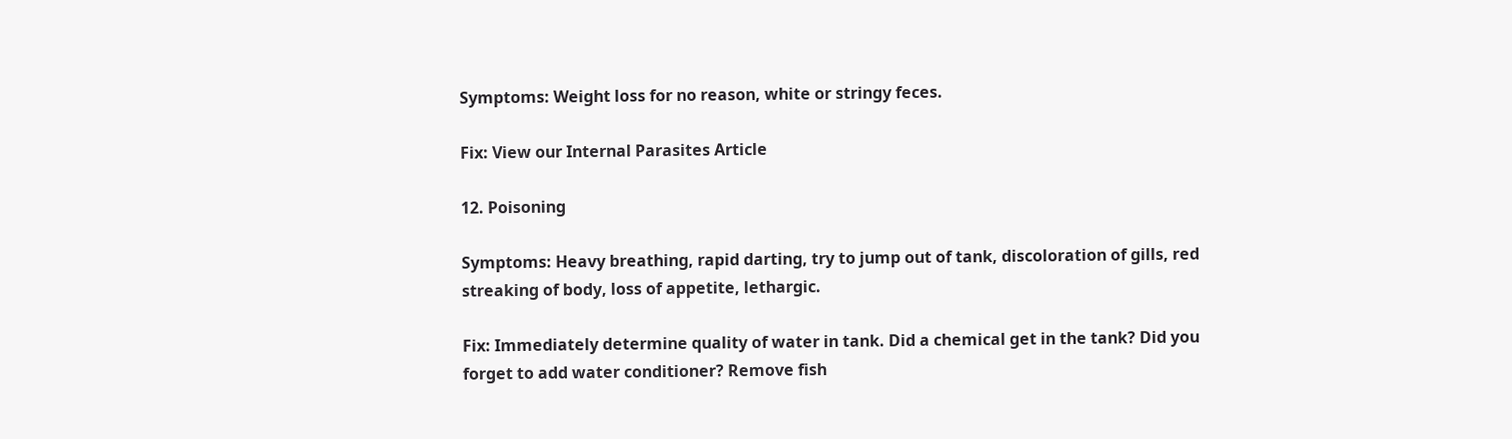Symptoms: Weight loss for no reason, white or stringy feces.

Fix: View our Internal Parasites Article

12. Poisoning

Symptoms: Heavy breathing, rapid darting, try to jump out of tank, discoloration of gills, red streaking of body, loss of appetite, lethargic.

Fix: Immediately determine quality of water in tank. Did a chemical get in the tank? Did you forget to add water conditioner? Remove fish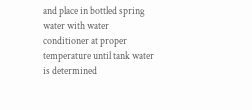and place in bottled spring water with water conditioner at proper temperature until tank water is determined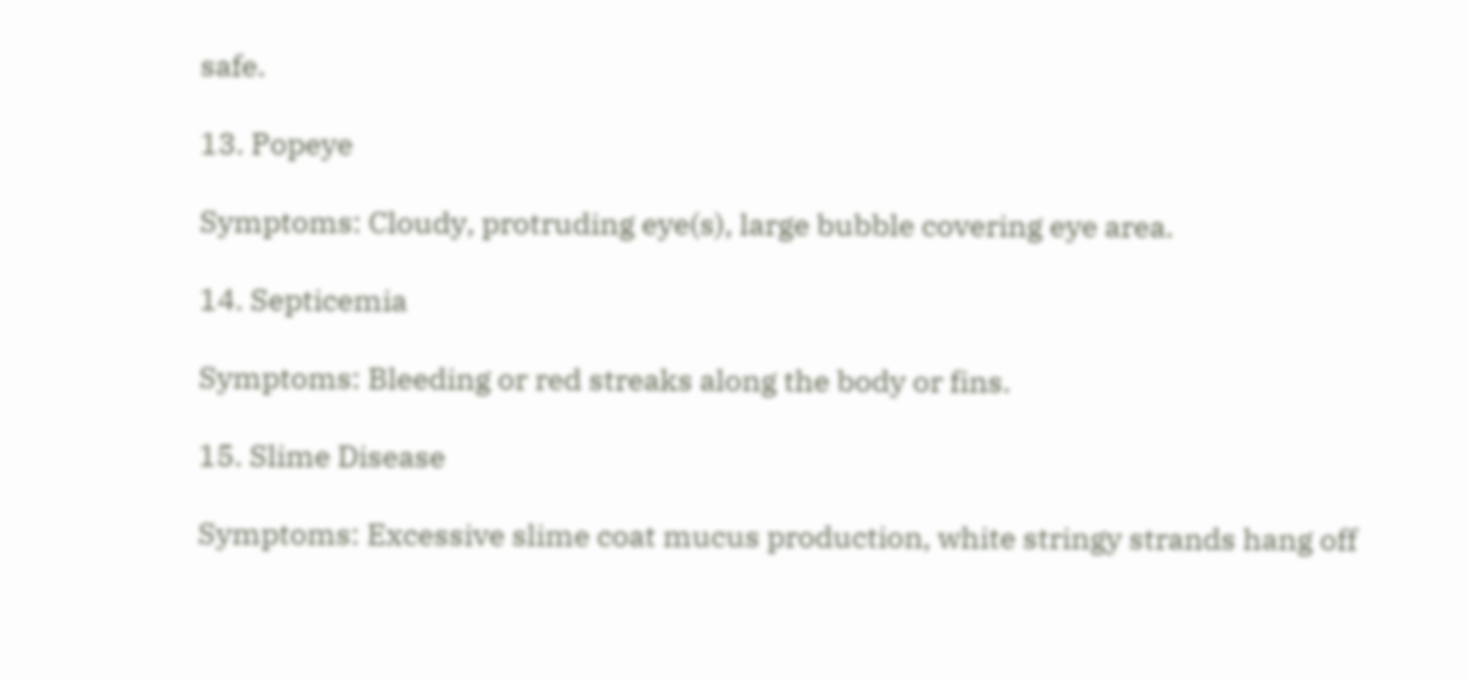safe.

13. Popeye

Symptoms: Cloudy, protruding eye(s), large bubble covering eye area.

14. Septicemia

Symptoms: Bleeding or red streaks along the body or fins.

15. Slime Disease

Symptoms: Excessive slime coat mucus production, white stringy strands hang off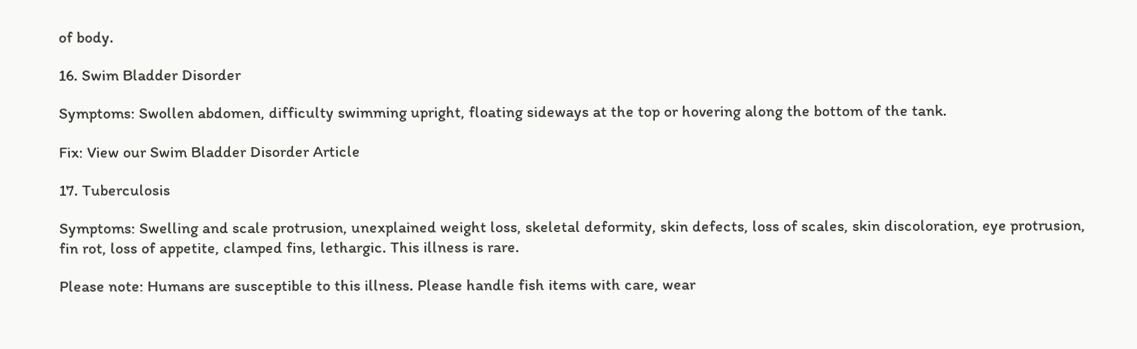of body.

16. Swim Bladder Disorder

Symptoms: Swollen abdomen, difficulty swimming upright, floating sideways at the top or hovering along the bottom of the tank.

Fix: View our Swim Bladder Disorder Article

17. Tuberculosis

Symptoms: Swelling and scale protrusion, unexplained weight loss, skeletal deformity, skin defects, loss of scales, skin discoloration, eye protrusion, fin rot, loss of appetite, clamped fins, lethargic. This illness is rare.

Please note: Humans are susceptible to this illness. Please handle fish items with care, wear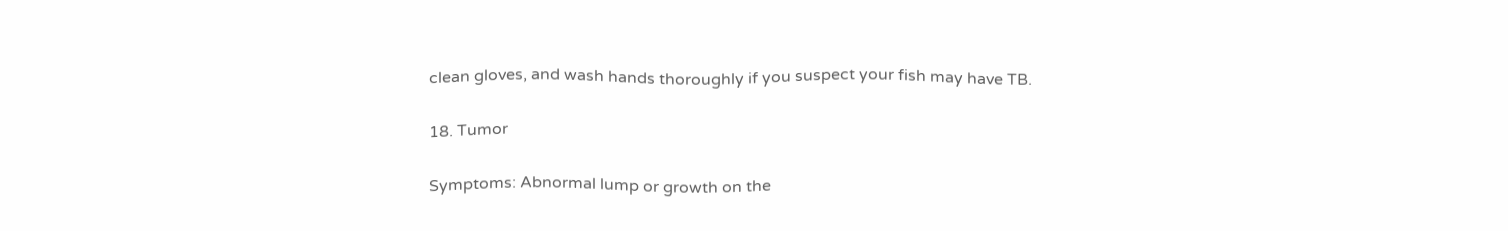clean gloves, and wash hands thoroughly if you suspect your fish may have TB.

18. Tumor

Symptoms: Abnormal lump or growth on the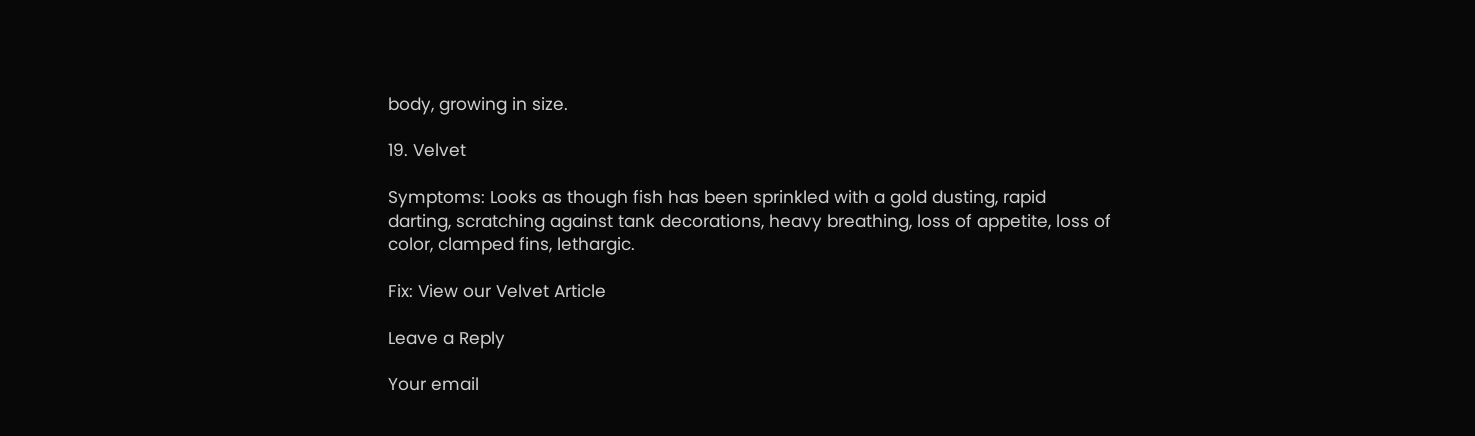body, growing in size.

19. Velvet

Symptoms: Looks as though fish has been sprinkled with a gold dusting, rapid darting, scratching against tank decorations, heavy breathing, loss of appetite, loss of color, clamped fins, lethargic.

Fix: View our Velvet Article

Leave a Reply

Your email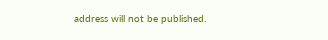address will not be published.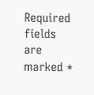Required fields are marked *